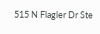515 N Flagler Dr Ste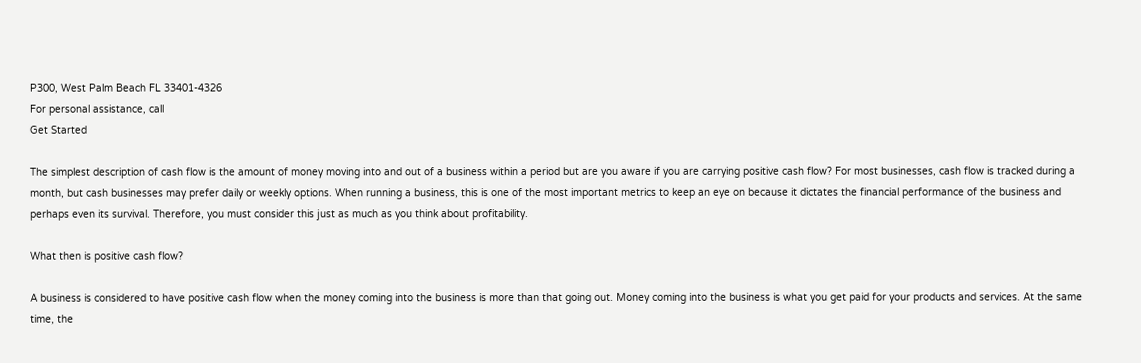P300, West Palm Beach FL 33401-4326
For personal assistance, call
Get Started

The simplest description of cash flow is the amount of money moving into and out of a business within a period but are you aware if you are carrying positive cash flow? For most businesses, cash flow is tracked during a month, but cash businesses may prefer daily or weekly options. When running a business, this is one of the most important metrics to keep an eye on because it dictates the financial performance of the business and perhaps even its survival. Therefore, you must consider this just as much as you think about profitability.

What then is positive cash flow?

A business is considered to have positive cash flow when the money coming into the business is more than that going out. Money coming into the business is what you get paid for your products and services. At the same time, the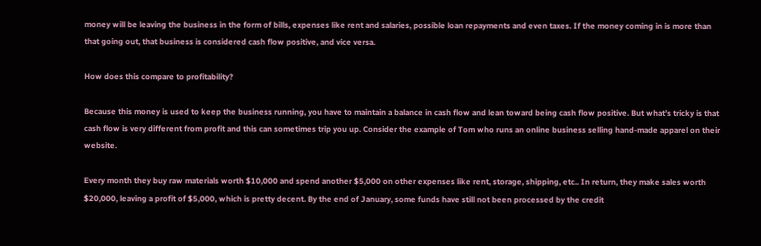money will be leaving the business in the form of bills, expenses like rent and salaries, possible loan repayments and even taxes. If the money coming in is more than that going out, that business is considered cash flow positive, and vice versa.

How does this compare to profitability?

Because this money is used to keep the business running, you have to maintain a balance in cash flow and lean toward being cash flow positive. But what’s tricky is that cash flow is very different from profit and this can sometimes trip you up. Consider the example of Tom who runs an online business selling hand-made apparel on their website.

Every month they buy raw materials worth $10,000 and spend another $5,000 on other expenses like rent, storage, shipping, etc.. In return, they make sales worth $20,000, leaving a profit of $5,000, which is pretty decent. By the end of January, some funds have still not been processed by the credit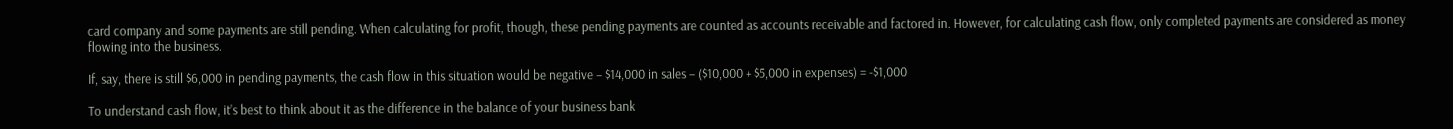card company and some payments are still pending. When calculating for profit, though, these pending payments are counted as accounts receivable and factored in. However, for calculating cash flow, only completed payments are considered as money flowing into the business.

If, say, there is still $6,000 in pending payments, the cash flow in this situation would be negative – $14,000 in sales – ($10,000 + $5,000 in expenses) = -$1,000

To understand cash flow, it’s best to think about it as the difference in the balance of your business bank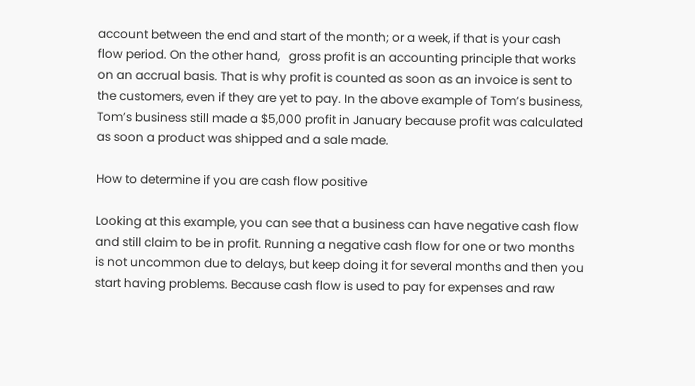account between the end and start of the month; or a week, if that is your cash flow period. On the other hand,   gross profit is an accounting principle that works on an accrual basis. That is why profit is counted as soon as an invoice is sent to the customers, even if they are yet to pay. In the above example of Tom’s business, Tom’s business still made a $5,000 profit in January because profit was calculated as soon a product was shipped and a sale made.

How to determine if you are cash flow positive

Looking at this example, you can see that a business can have negative cash flow and still claim to be in profit. Running a negative cash flow for one or two months is not uncommon due to delays, but keep doing it for several months and then you start having problems. Because cash flow is used to pay for expenses and raw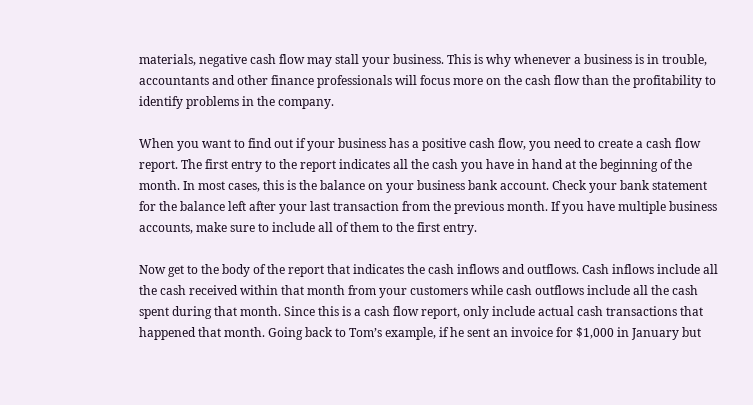materials, negative cash flow may stall your business. This is why whenever a business is in trouble, accountants and other finance professionals will focus more on the cash flow than the profitability to identify problems in the company.

When you want to find out if your business has a positive cash flow, you need to create a cash flow report. The first entry to the report indicates all the cash you have in hand at the beginning of the month. In most cases, this is the balance on your business bank account. Check your bank statement for the balance left after your last transaction from the previous month. If you have multiple business accounts, make sure to include all of them to the first entry.

Now get to the body of the report that indicates the cash inflows and outflows. Cash inflows include all the cash received within that month from your customers while cash outflows include all the cash spent during that month. Since this is a cash flow report, only include actual cash transactions that happened that month. Going back to Tom’s example, if he sent an invoice for $1,000 in January but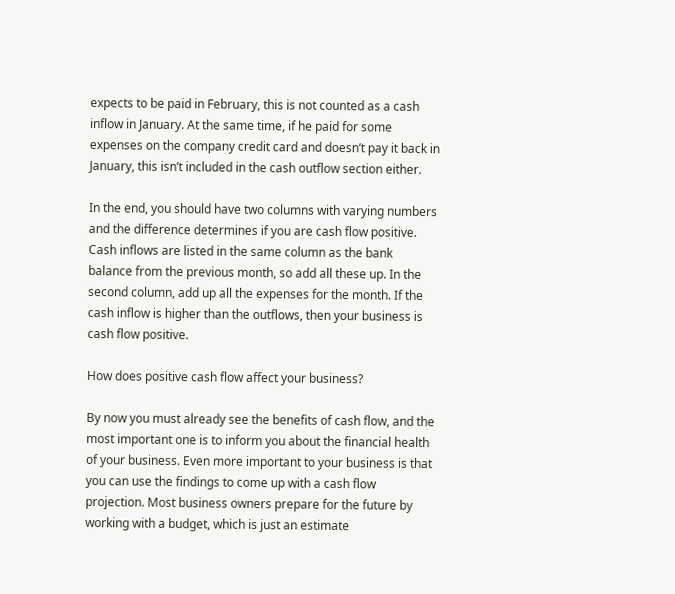expects to be paid in February, this is not counted as a cash inflow in January. At the same time, if he paid for some expenses on the company credit card and doesn’t pay it back in January, this isn’t included in the cash outflow section either.

In the end, you should have two columns with varying numbers and the difference determines if you are cash flow positive. Cash inflows are listed in the same column as the bank balance from the previous month, so add all these up. In the second column, add up all the expenses for the month. If the cash inflow is higher than the outflows, then your business is cash flow positive.

How does positive cash flow affect your business?

By now you must already see the benefits of cash flow, and the most important one is to inform you about the financial health of your business. Even more important to your business is that you can use the findings to come up with a cash flow projection. Most business owners prepare for the future by working with a budget, which is just an estimate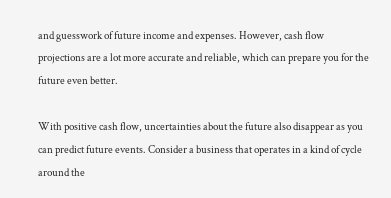and guesswork of future income and expenses. However, cash flow projections are a lot more accurate and reliable, which can prepare you for the future even better.

With positive cash flow, uncertainties about the future also disappear as you can predict future events. Consider a business that operates in a kind of cycle around the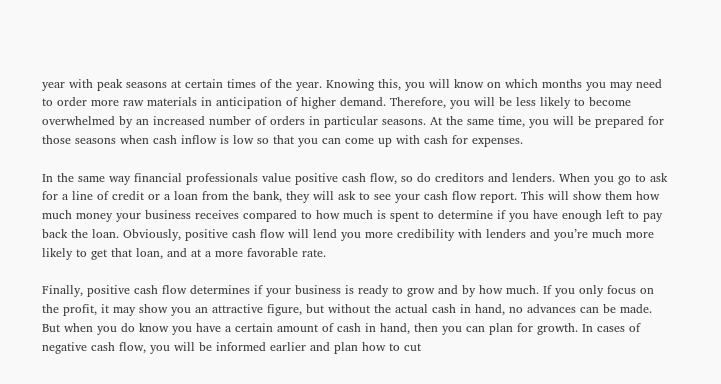year with peak seasons at certain times of the year. Knowing this, you will know on which months you may need to order more raw materials in anticipation of higher demand. Therefore, you will be less likely to become overwhelmed by an increased number of orders in particular seasons. At the same time, you will be prepared for those seasons when cash inflow is low so that you can come up with cash for expenses.

In the same way financial professionals value positive cash flow, so do creditors and lenders. When you go to ask for a line of credit or a loan from the bank, they will ask to see your cash flow report. This will show them how much money your business receives compared to how much is spent to determine if you have enough left to pay back the loan. Obviously, positive cash flow will lend you more credibility with lenders and you’re much more likely to get that loan, and at a more favorable rate.

Finally, positive cash flow determines if your business is ready to grow and by how much. If you only focus on the profit, it may show you an attractive figure, but without the actual cash in hand, no advances can be made. But when you do know you have a certain amount of cash in hand, then you can plan for growth. In cases of negative cash flow, you will be informed earlier and plan how to cut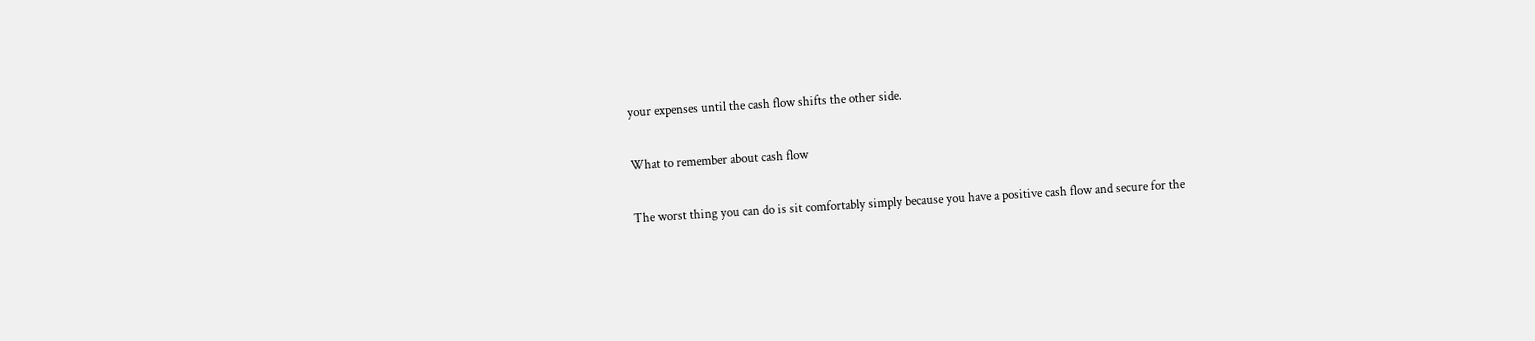your expenses until the cash flow shifts the other side.

What to remember about cash flow

The worst thing you can do is sit comfortably simply because you have a positive cash flow and secure for the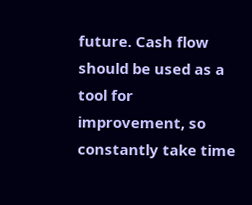future. Cash flow should be used as a tool for improvement, so constantly take time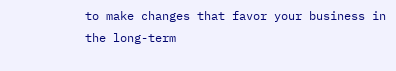to make changes that favor your business in the long-term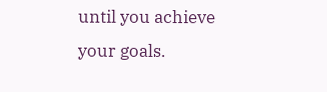until you achieve your goals.